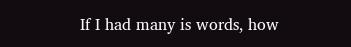If I had many is words, how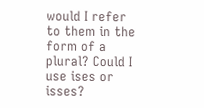would I refer to them in the form of a plural? Could I use ises or isses?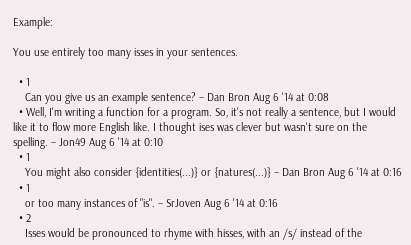Example:

You use entirely too many isses in your sentences.

  • 1
    Can you give us an example sentence? – Dan Bron Aug 6 '14 at 0:08
  • Well, I'm writing a function for a program. So, it's not really a sentence, but I would like it to flow more English like. I thought ises was clever but wasn't sure on the spelling. – Jon49 Aug 6 '14 at 0:10
  • 1
    You might also consider {identities(...)} or {natures(...)} – Dan Bron Aug 6 '14 at 0:16
  • 1
    or too many instances of "is". – SrJoven Aug 6 '14 at 0:16
  • 2
    Isses would be pronounced to rhyme with hisses, with an /s/ instead of the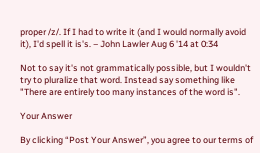proper /z/. If I had to write it (and I would normally avoid it), I'd spell it is's. – John Lawler Aug 6 '14 at 0:34

Not to say it's not grammatically possible, but I wouldn't try to pluralize that word. Instead say something like "There are entirely too many instances of the word is".

Your Answer

By clicking “Post Your Answer”, you agree to our terms of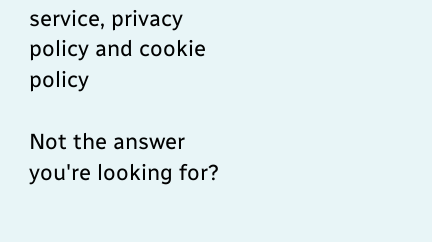service, privacy policy and cookie policy

Not the answer you're looking for?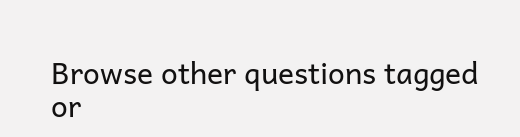Browse other questions tagged or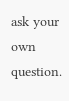ask your own question.